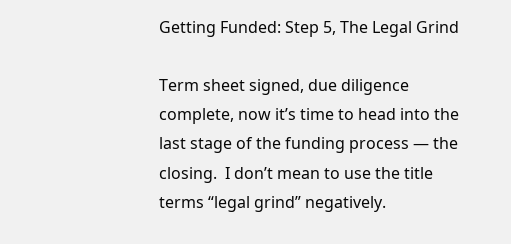Getting Funded: Step 5, The Legal Grind

Term sheet signed, due diligence complete, now it’s time to head into the last stage of the funding process — the closing.  I don’t mean to use the title terms “legal grind” negatively.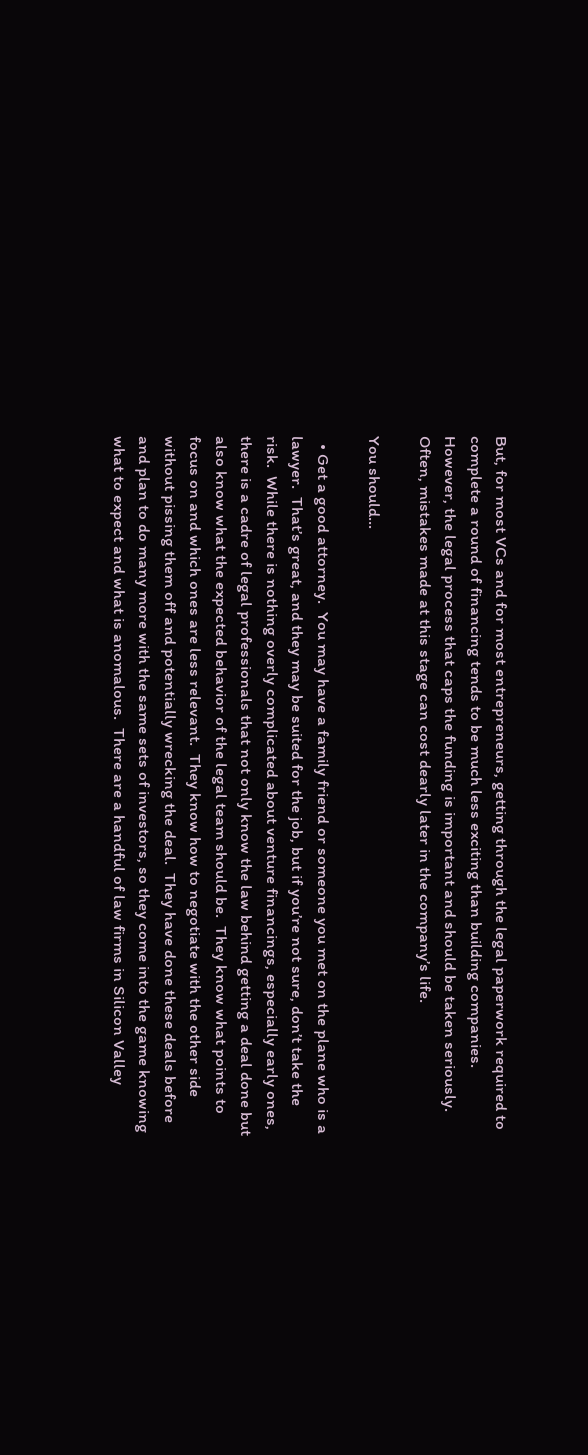But, for most VCs and for most entrepreneurs, getting through the legal paperwork required to complete a round of financing tends to be much less exciting than building companies.  However, the legal process that caps the funding is important and should be taken seriously.  Often, mistakes made at this stage can cost dearly later in the company’s life.

You should…

  • Get a good attorney.  You may have a family friend or someone you met on the plane who is a lawyer.  That’s great, and they may be suited for the job, but if you’re not sure, don’t take the risk.  While there is nothing overly complicated about venture financings, especially early ones, there is a cadre of legal professionals that not only know the law behind getting a deal done but also know what the expected behavior of the legal team should be.  They know what points to focus on and which ones are less relevant.  They know how to negotiate with the other side without pissing them off and potentially wrecking the deal.  They have done these deals before and plan to do many more with the same sets of investors, so they come into the game knowing what to expect and what is anomalous.  There are a handful of law firms in Silicon Valley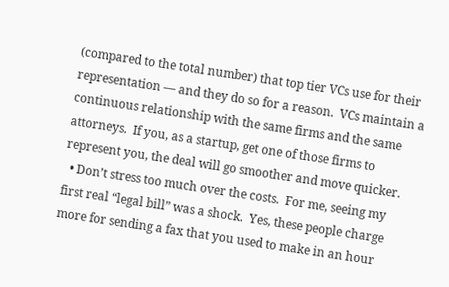(compared to the total number) that top tier VCs use for their representation — and they do so for a reason.  VCs maintain a continuous relationship with the same firms and the same attorneys.  If you, as a startup, get one of those firms to represent you, the deal will go smoother and move quicker.
  • Don’t stress too much over the costs.  For me, seeing my first real “legal bill” was a shock.  Yes, these people charge more for sending a fax that you used to make in an hour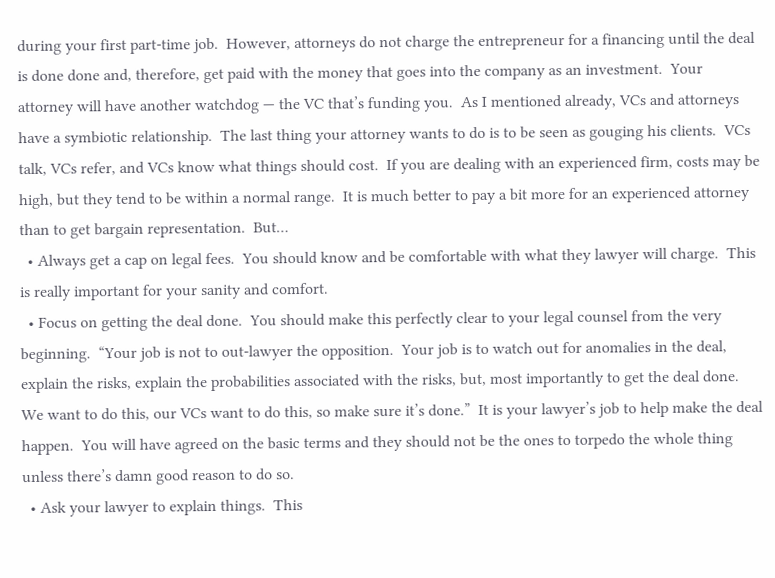during your first part-time job.  However, attorneys do not charge the entrepreneur for a financing until the deal is done done and, therefore, get paid with the money that goes into the company as an investment.  Your attorney will have another watchdog — the VC that’s funding you.  As I mentioned already, VCs and attorneys have a symbiotic relationship.  The last thing your attorney wants to do is to be seen as gouging his clients.  VCs talk, VCs refer, and VCs know what things should cost.  If you are dealing with an experienced firm, costs may be high, but they tend to be within a normal range.  It is much better to pay a bit more for an experienced attorney than to get bargain representation.  But…
  • Always get a cap on legal fees.  You should know and be comfortable with what they lawyer will charge.  This is really important for your sanity and comfort.
  • Focus on getting the deal done.  You should make this perfectly clear to your legal counsel from the very beginning.  “Your job is not to out-lawyer the opposition.  Your job is to watch out for anomalies in the deal, explain the risks, explain the probabilities associated with the risks, but, most importantly to get the deal done. We want to do this, our VCs want to do this, so make sure it’s done.”  It is your lawyer’s job to help make the deal happen.  You will have agreed on the basic terms and they should not be the ones to torpedo the whole thing unless there’s damn good reason to do so.
  • Ask your lawyer to explain things.  This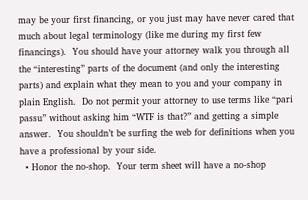may be your first financing, or you just may have never cared that much about legal terminology (like me during my first few financings).  You should have your attorney walk you through all the “interesting” parts of the document (and only the interesting parts) and explain what they mean to you and your company in plain English.  Do not permit your attorney to use terms like “pari passu” without asking him “WTF is that?” and getting a simple answer.  You shouldn’t be surfing the web for definitions when you have a professional by your side.
  • Honor the no-shop.  Your term sheet will have a no-shop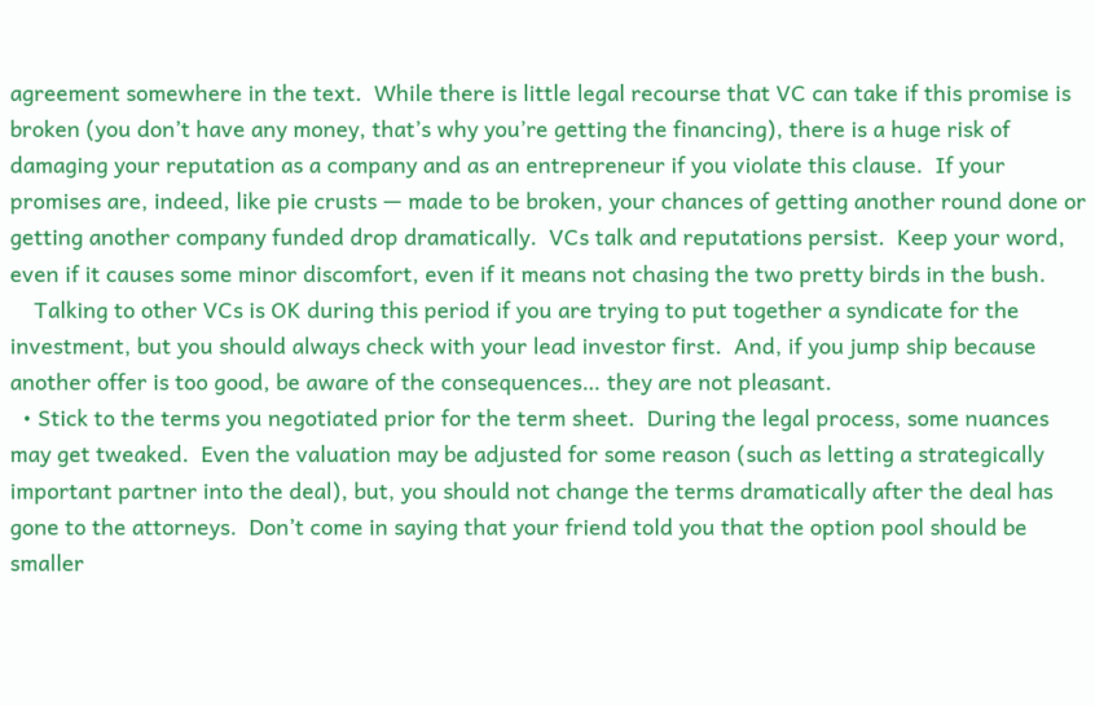agreement somewhere in the text.  While there is little legal recourse that VC can take if this promise is broken (you don’t have any money, that’s why you’re getting the financing), there is a huge risk of damaging your reputation as a company and as an entrepreneur if you violate this clause.  If your promises are, indeed, like pie crusts — made to be broken, your chances of getting another round done or getting another company funded drop dramatically.  VCs talk and reputations persist.  Keep your word, even if it causes some minor discomfort, even if it means not chasing the two pretty birds in the bush.
    Talking to other VCs is OK during this period if you are trying to put together a syndicate for the investment, but you should always check with your lead investor first.  And, if you jump ship because another offer is too good, be aware of the consequences… they are not pleasant.
  • Stick to the terms you negotiated prior for the term sheet.  During the legal process, some nuances may get tweaked.  Even the valuation may be adjusted for some reason (such as letting a strategically important partner into the deal), but, you should not change the terms dramatically after the deal has gone to the attorneys.  Don’t come in saying that your friend told you that the option pool should be smaller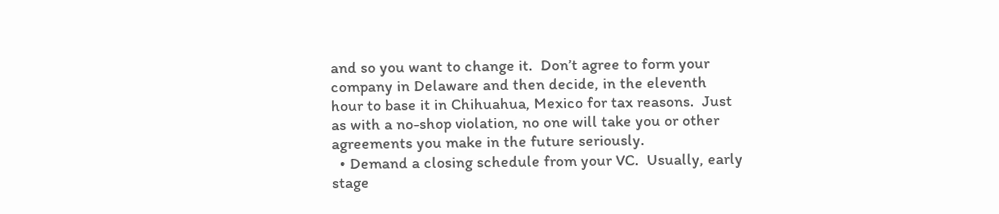and so you want to change it.  Don’t agree to form your company in Delaware and then decide, in the eleventh hour to base it in Chihuahua, Mexico for tax reasons.  Just as with a no-shop violation, no one will take you or other agreements you make in the future seriously.
  • Demand a closing schedule from your VC.  Usually, early stage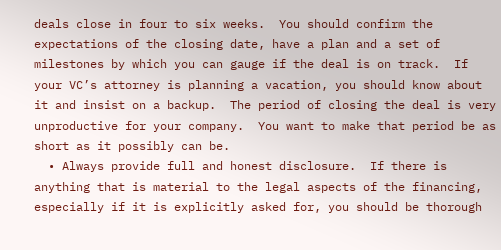deals close in four to six weeks.  You should confirm the expectations of the closing date, have a plan and a set of milestones by which you can gauge if the deal is on track.  If your VC’s attorney is planning a vacation, you should know about it and insist on a backup.  The period of closing the deal is very unproductive for your company.  You want to make that period be as short as it possibly can be.
  • Always provide full and honest disclosure.  If there is anything that is material to the legal aspects of the financing, especially if it is explicitly asked for, you should be thorough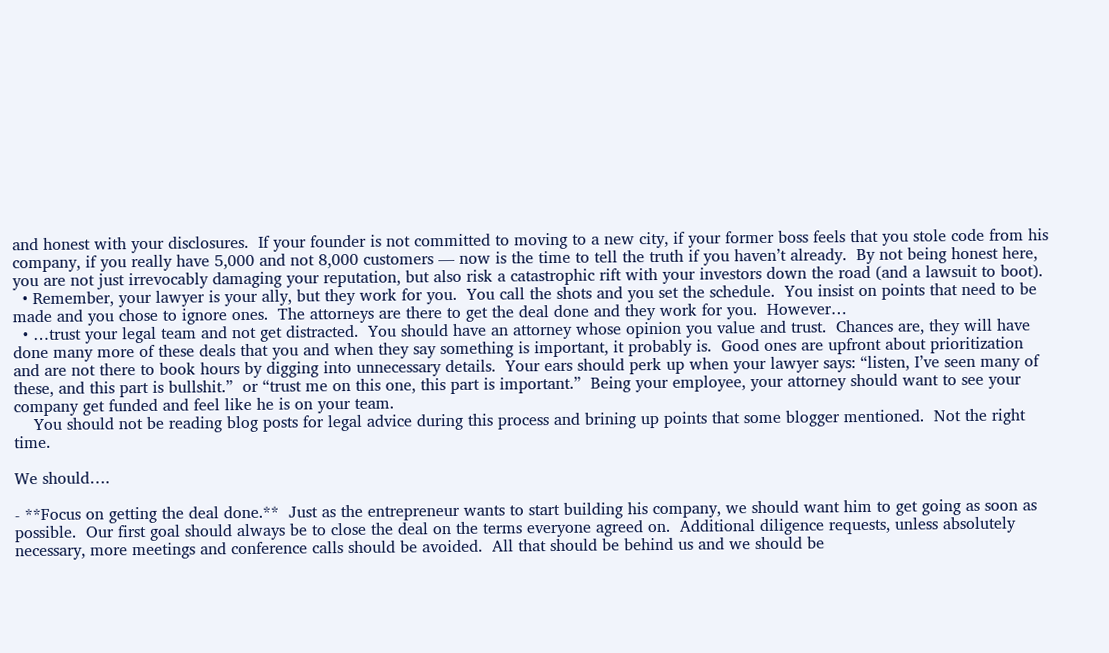and honest with your disclosures.  If your founder is not committed to moving to a new city, if your former boss feels that you stole code from his company, if you really have 5,000 and not 8,000 customers — now is the time to tell the truth if you haven’t already.  By not being honest here, you are not just irrevocably damaging your reputation, but also risk a catastrophic rift with your investors down the road (and a lawsuit to boot).
  • Remember, your lawyer is your ally, but they work for you.  You call the shots and you set the schedule.  You insist on points that need to be made and you chose to ignore ones.  The attorneys are there to get the deal done and they work for you.  However…
  • …trust your legal team and not get distracted.  You should have an attorney whose opinion you value and trust.  Chances are, they will have done many more of these deals that you and when they say something is important, it probably is.  Good ones are upfront about prioritization and are not there to book hours by digging into unnecessary details.  Your ears should perk up when your lawyer says: “listen, I’ve seen many of these, and this part is bullshit.”  or “trust me on this one, this part is important.”  Being your employee, your attorney should want to see your company get funded and feel like he is on your team.
    You should not be reading blog posts for legal advice during this process and brining up points that some blogger mentioned.  Not the right time.

We should….

- **Focus on getting the deal done.**  Just as the entrepreneur wants to start building his company, we should want him to get going as soon as possible.  Our first goal should always be to close the deal on the terms everyone agreed on.  Additional diligence requests, unless absolutely necessary, more meetings and conference calls should be avoided.  All that should be behind us and we should be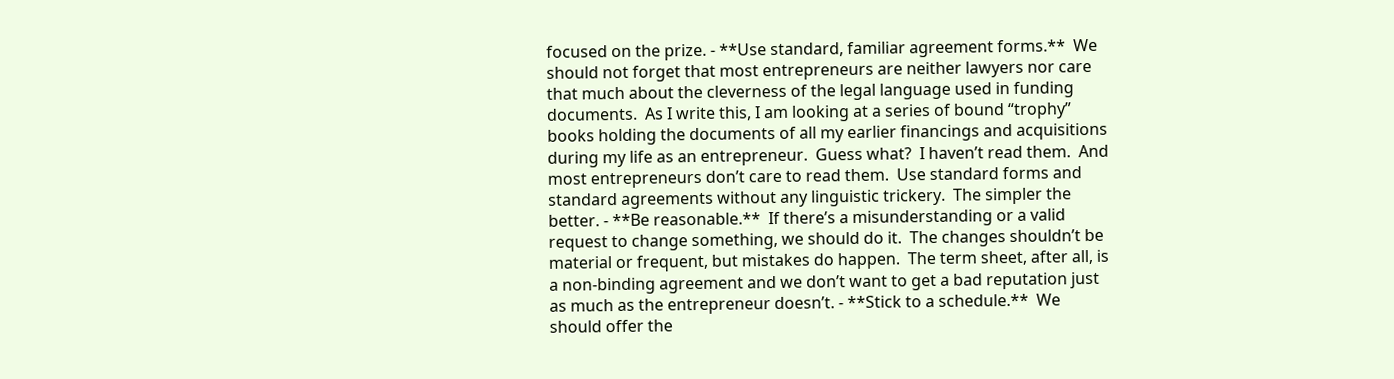focused on the prize. - **Use standard, familiar agreement forms.**  We should not forget that most entrepreneurs are neither lawyers nor care that much about the cleverness of the legal language used in funding documents.  As I write this, I am looking at a series of bound “trophy” books holding the documents of all my earlier financings and acquisitions during my life as an entrepreneur.  Guess what?  I haven’t read them.  And most entrepreneurs don’t care to read them.  Use standard forms and standard agreements without any linguistic trickery.  The simpler the better. - **Be reasonable.**  If there’s a misunderstanding or a valid request to change something, we should do it.  The changes shouldn’t be material or frequent, but mistakes do happen.  The term sheet, after all, is a non-binding agreement and we don’t want to get a bad reputation just as much as the entrepreneur doesn’t. - **Stick to a schedule.**  We should offer the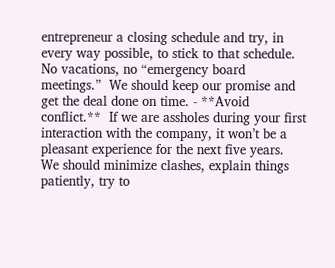entrepreneur a closing schedule and try, in every way possible, to stick to that schedule.  No vacations, no “emergency board meetings.”  We should keep our promise and get the deal done on time. - **Avoid conflict.**  If we are assholes during your first interaction with the company, it won’t be a pleasant experience for the next five years.  We should minimize clashes, explain things patiently, try to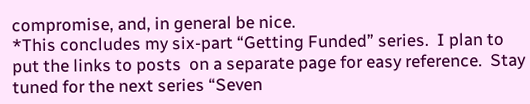compromise, and, in general be nice.
*This concludes my six-part “Getting Funded” series.  I plan to put the links to posts  on a separate page for easy reference.  Stay tuned for the next series “Seven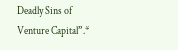Deadly Sins of Venture Capital”.*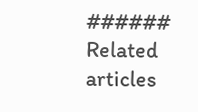###### Related articles